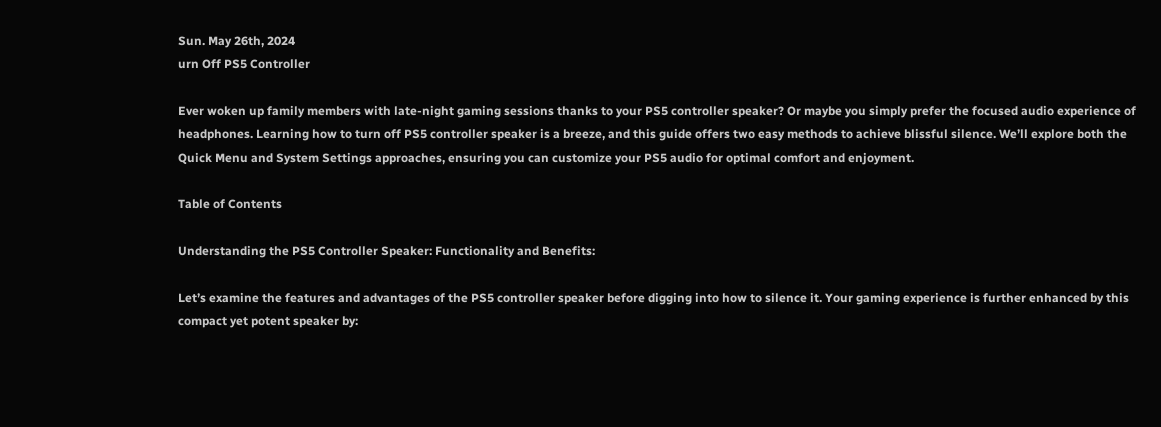Sun. May 26th, 2024
urn Off PS5 Controller

Ever woken up family members with late-night gaming sessions thanks to your PS5 controller speaker? Or maybe you simply prefer the focused audio experience of headphones. Learning how to turn off PS5 controller speaker is a breeze, and this guide offers two easy methods to achieve blissful silence. We’ll explore both the Quick Menu and System Settings approaches, ensuring you can customize your PS5 audio for optimal comfort and enjoyment.

Table of Contents

Understanding the PS5 Controller Speaker: Functionality and Benefits:

Let’s examine the features and advantages of the PS5 controller speaker before digging into how to silence it. Your gaming experience is further enhanced by this compact yet potent speaker by: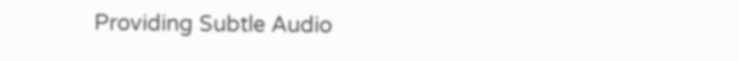Providing Subtle Audio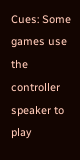Cues: Some games use the controller speaker to play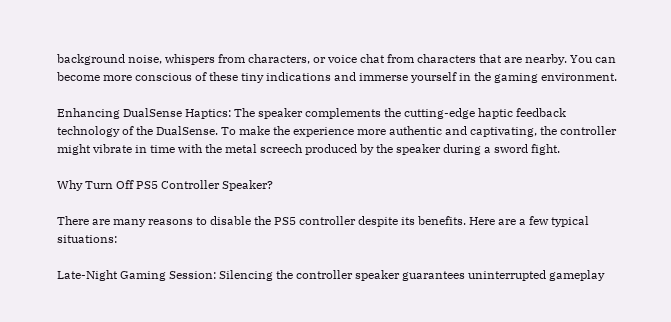background noise, whispers from characters, or voice chat from characters that are nearby. You can become more conscious of these tiny indications and immerse yourself in the gaming environment.

Enhancing DualSense Haptics: The speaker complements the cutting-edge haptic feedback technology of the DualSense. To make the experience more authentic and captivating, the controller might vibrate in time with the metal screech produced by the speaker during a sword fight.

Why Turn Off PS5 Controller Speaker?

There are many reasons to disable the PS5 controller despite its benefits. Here are a few typical situations:

Late-Night Gaming Session: Silencing the controller speaker guarantees uninterrupted gameplay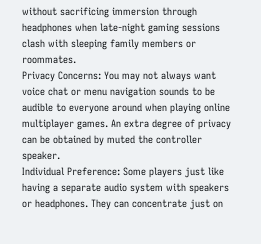without sacrificing immersion through headphones when late-night gaming sessions clash with sleeping family members or roommates.
Privacy Concerns: You may not always want voice chat or menu navigation sounds to be audible to everyone around when playing online multiplayer games. An extra degree of privacy can be obtained by muted the controller speaker.
Individual Preference: Some players just like having a separate audio system with speakers or headphones. They can concentrate just on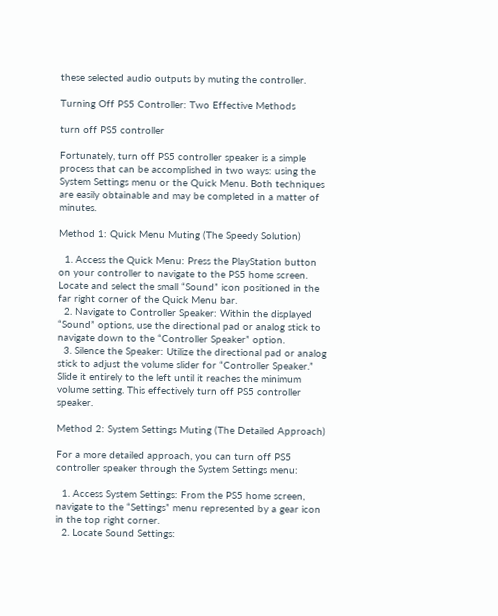these selected audio outputs by muting the controller.

Turning Off PS5 Controller: Two Effective Methods

turn off PS5 controller

Fortunately, turn off PS5 controller speaker is a simple process that can be accomplished in two ways: using the System Settings menu or the Quick Menu. Both techniques are easily obtainable and may be completed in a matter of minutes.

Method 1: Quick Menu Muting (The Speedy Solution)

  1. Access the Quick Menu: Press the PlayStation button on your controller to navigate to the PS5 home screen. Locate and select the small “Sound” icon positioned in the far right corner of the Quick Menu bar.
  2. Navigate to Controller Speaker: Within the displayed “Sound” options, use the directional pad or analog stick to navigate down to the “Controller Speaker” option.
  3. Silence the Speaker: Utilize the directional pad or analog stick to adjust the volume slider for “Controller Speaker.” Slide it entirely to the left until it reaches the minimum volume setting. This effectively turn off PS5 controller speaker.

Method 2: System Settings Muting (The Detailed Approach)

For a more detailed approach, you can turn off PS5 controller speaker through the System Settings menu:

  1. Access System Settings: From the PS5 home screen, navigate to the “Settings” menu represented by a gear icon in the top right corner.
  2. Locate Sound Settings: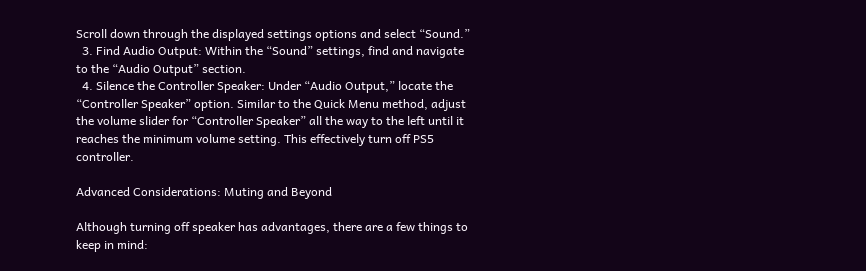Scroll down through the displayed settings options and select “Sound.”
  3. Find Audio Output: Within the “Sound” settings, find and navigate to the “Audio Output” section.
  4. Silence the Controller Speaker: Under “Audio Output,” locate the “Controller Speaker” option. Similar to the Quick Menu method, adjust the volume slider for “Controller Speaker” all the way to the left until it reaches the minimum volume setting. This effectively turn off PS5 controller.

Advanced Considerations: Muting and Beyond

Although turning off speaker has advantages, there are a few things to keep in mind: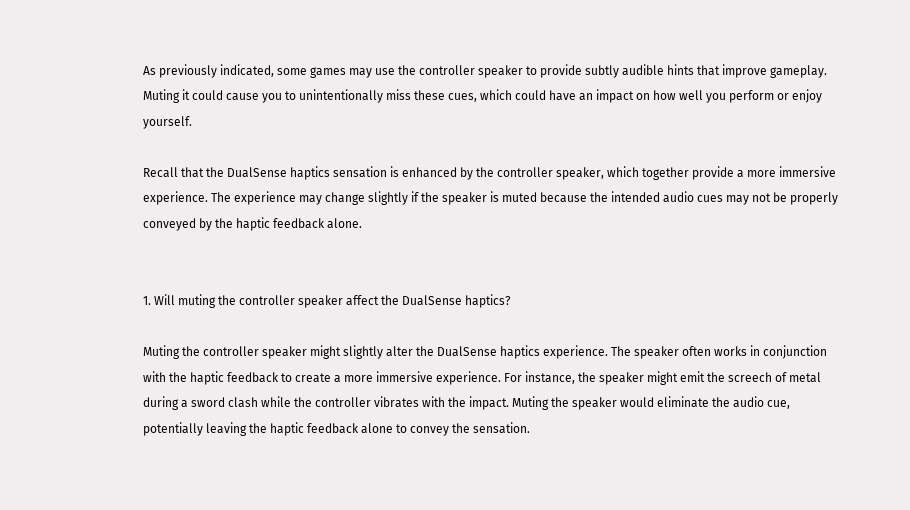As previously indicated, some games may use the controller speaker to provide subtly audible hints that improve gameplay. Muting it could cause you to unintentionally miss these cues, which could have an impact on how well you perform or enjoy yourself.

Recall that the DualSense haptics sensation is enhanced by the controller speaker, which together provide a more immersive experience. The experience may change slightly if the speaker is muted because the intended audio cues may not be properly conveyed by the haptic feedback alone.


1. Will muting the controller speaker affect the DualSense haptics?

Muting the controller speaker might slightly alter the DualSense haptics experience. The speaker often works in conjunction with the haptic feedback to create a more immersive experience. For instance, the speaker might emit the screech of metal during a sword clash while the controller vibrates with the impact. Muting the speaker would eliminate the audio cue, potentially leaving the haptic feedback alone to convey the sensation.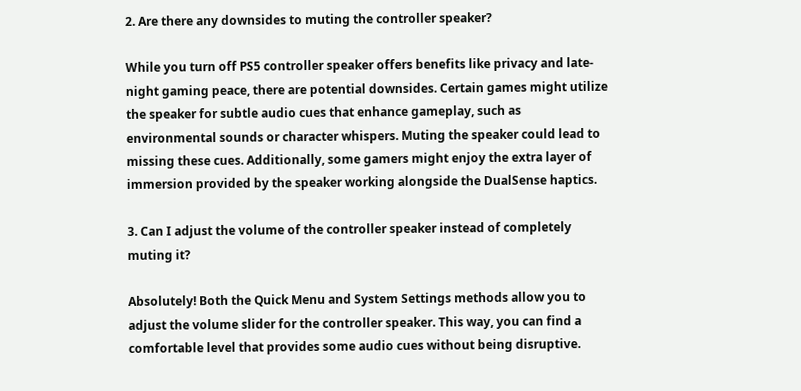2. Are there any downsides to muting the controller speaker?

While you turn off PS5 controller speaker offers benefits like privacy and late-night gaming peace, there are potential downsides. Certain games might utilize the speaker for subtle audio cues that enhance gameplay, such as environmental sounds or character whispers. Muting the speaker could lead to missing these cues. Additionally, some gamers might enjoy the extra layer of immersion provided by the speaker working alongside the DualSense haptics.

3. Can I adjust the volume of the controller speaker instead of completely muting it?

Absolutely! Both the Quick Menu and System Settings methods allow you to adjust the volume slider for the controller speaker. This way, you can find a comfortable level that provides some audio cues without being disruptive.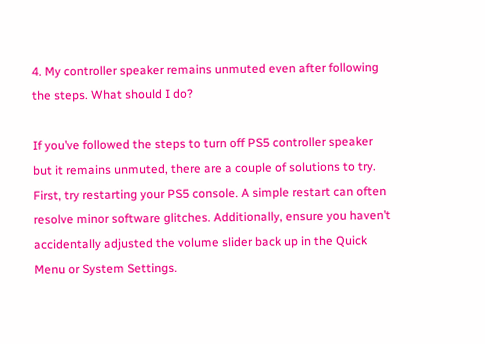4. My controller speaker remains unmuted even after following the steps. What should I do?

If you’ve followed the steps to turn off PS5 controller speaker but it remains unmuted, there are a couple of solutions to try. First, try restarting your PS5 console. A simple restart can often resolve minor software glitches. Additionally, ensure you haven’t accidentally adjusted the volume slider back up in the Quick Menu or System Settings.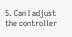5. Can I adjust the controller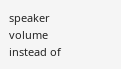speaker volume instead of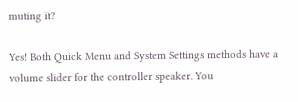muting it?

Yes! Both Quick Menu and System Settings methods have a volume slider for the controller speaker. You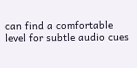can find a comfortable level for subtle audio cues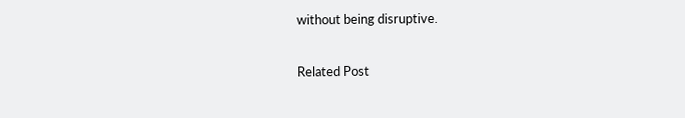without being disruptive.

Related Post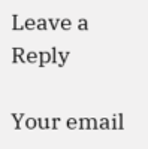Leave a Reply

Your email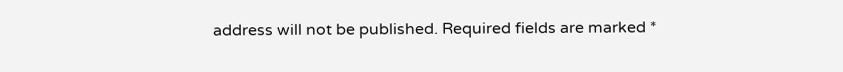address will not be published. Required fields are marked *